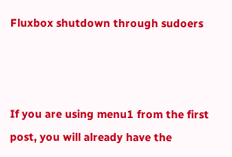Fluxbox shutdown through sudoers



If you are using menu1 from the first post, you will already have the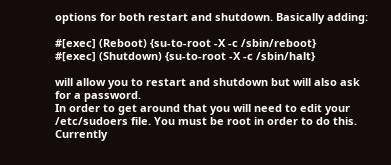options for both restart and shutdown. Basically adding:

#[exec] (Reboot) {su-to-root -X -c /sbin/reboot}
#[exec] (Shutdown) {su-to-root -X -c /sbin/halt}

will allow you to restart and shutdown but will also ask for a password.
In order to get around that you will need to edit your /etc/sudoers file. You must be root in order to do this.
Currently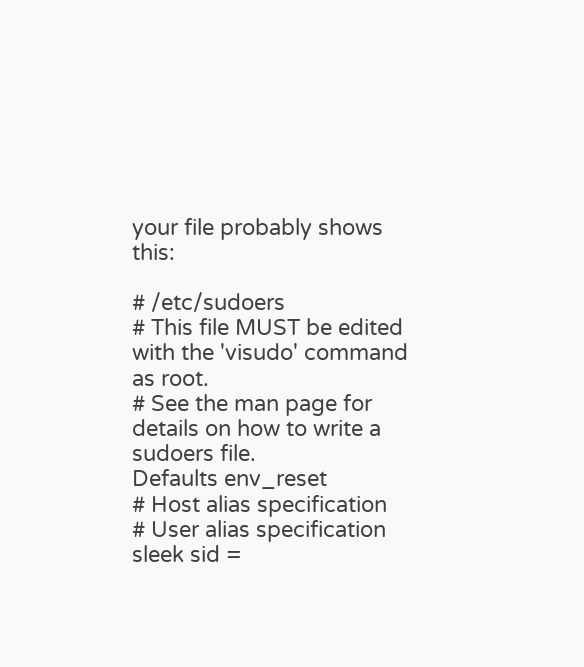your file probably shows this:

# /etc/sudoers
# This file MUST be edited with the 'visudo' command as root.
# See the man page for details on how to write a sudoers file.
Defaults env_reset
# Host alias specification
# User alias specification
sleek sid =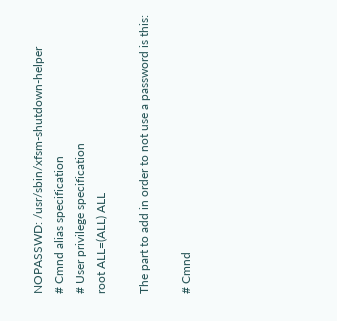NOPASSWD: /usr/sbin/xfsm-shutdown-helper
# Cmnd alias specification
# User privilege specification
root ALL=(ALL) ALL

The part to add in order to not use a password is this:

# Cmnd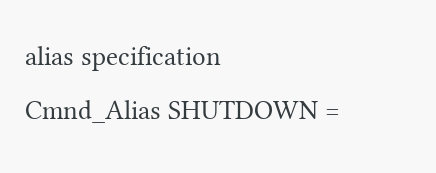alias specification
Cmnd_Alias SHUTDOWN =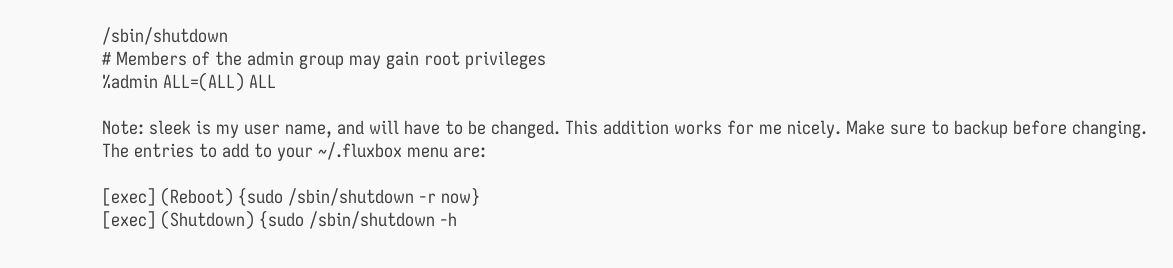/sbin/shutdown
# Members of the admin group may gain root privileges
%admin ALL=(ALL) ALL

Note: sleek is my user name, and will have to be changed. This addition works for me nicely. Make sure to backup before changing.
The entries to add to your ~/.fluxbox menu are:

[exec] (Reboot) {sudo /sbin/shutdown -r now}
[exec] (Shutdown) {sudo /sbin/shutdown -h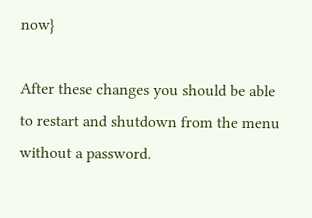now}

After these changes you should be able to restart and shutdown from the menu without a password.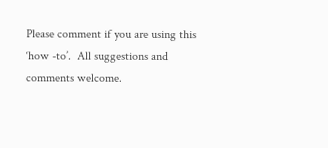Please comment if you are using this  ‘how -to’.  All suggestions and comments welcome.